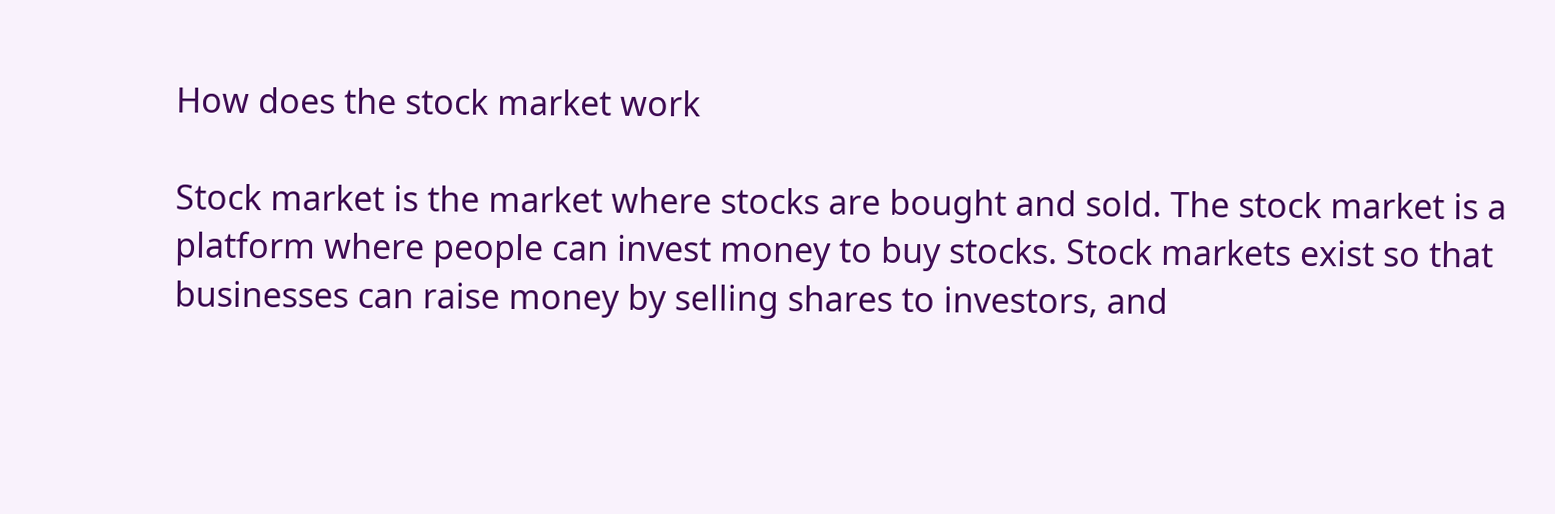How does the stock market work

Stock market is the market where stocks are bought and sold. The stock market is a platform where people can invest money to buy stocks. Stock markets exist so that businesses can raise money by selling shares to investors, and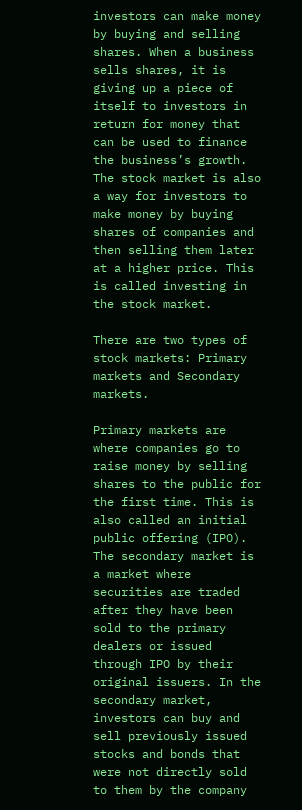investors can make money by buying and selling shares. When a business sells shares, it is giving up a piece of itself to investors in return for money that can be used to finance the business’s growth. The stock market is also a way for investors to make money by buying shares of companies and then selling them later at a higher price. This is called investing in the stock market.

There are two types of stock markets: Primary markets and Secondary markets.

Primary markets are where companies go to raise money by selling shares to the public for the first time. This is also called an initial public offering (IPO). The secondary market is a market where securities are traded after they have been sold to the primary dealers or issued through IPO by their original issuers. In the secondary market, investors can buy and sell previously issued stocks and bonds that were not directly sold to them by the company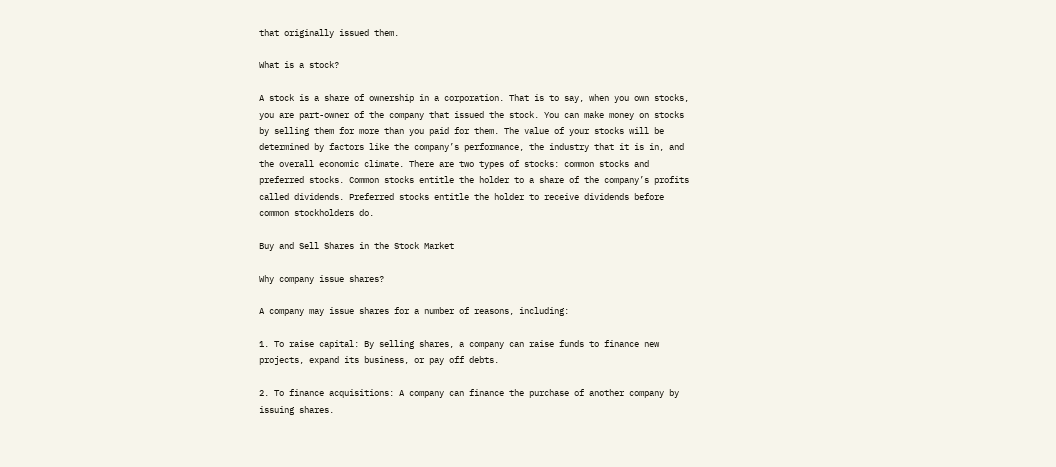that originally issued them.

What is a stock?

A stock is a share of ownership in a corporation. That is to say, when you own stocks, you are part-owner of the company that issued the stock. You can make money on stocks by selling them for more than you paid for them. The value of your stocks will be determined by factors like the company’s performance, the industry that it is in, and the overall economic climate. There are two types of stocks: common stocks and preferred stocks. Common stocks entitle the holder to a share of the company’s profits called dividends. Preferred stocks entitle the holder to receive dividends before common stockholders do.

Buy and Sell Shares in the Stock Market

Why company issue shares?

A company may issue shares for a number of reasons, including:

1. To raise capital: By selling shares, a company can raise funds to finance new projects, expand its business, or pay off debts.

2. To finance acquisitions: A company can finance the purchase of another company by issuing shares.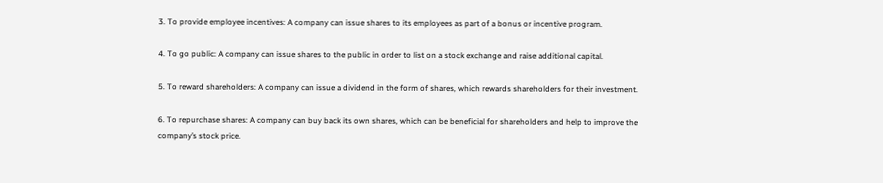3. To provide employee incentives: A company can issue shares to its employees as part of a bonus or incentive program.

4. To go public: A company can issue shares to the public in order to list on a stock exchange and raise additional capital.

5. To reward shareholders: A company can issue a dividend in the form of shares, which rewards shareholders for their investment.

6. To repurchase shares: A company can buy back its own shares, which can be beneficial for shareholders and help to improve the company’s stock price.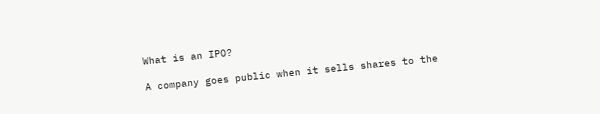What is an IPO?

A company goes public when it sells shares to the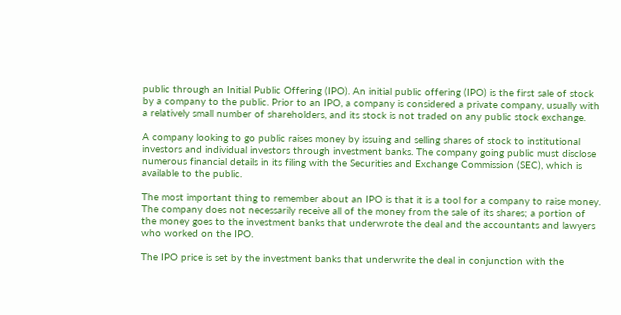public through an Initial Public Offering (IPO). An initial public offering (IPO) is the first sale of stock by a company to the public. Prior to an IPO, a company is considered a private company, usually with a relatively small number of shareholders, and its stock is not traded on any public stock exchange.

A company looking to go public raises money by issuing and selling shares of stock to institutional investors and individual investors through investment banks. The company going public must disclose numerous financial details in its filing with the Securities and Exchange Commission (SEC), which is available to the public.

The most important thing to remember about an IPO is that it is a tool for a company to raise money. The company does not necessarily receive all of the money from the sale of its shares; a portion of the money goes to the investment banks that underwrote the deal and the accountants and lawyers who worked on the IPO.

The IPO price is set by the investment banks that underwrite the deal in conjunction with the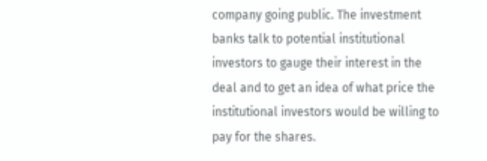company going public. The investment banks talk to potential institutional investors to gauge their interest in the deal and to get an idea of what price the institutional investors would be willing to pay for the shares.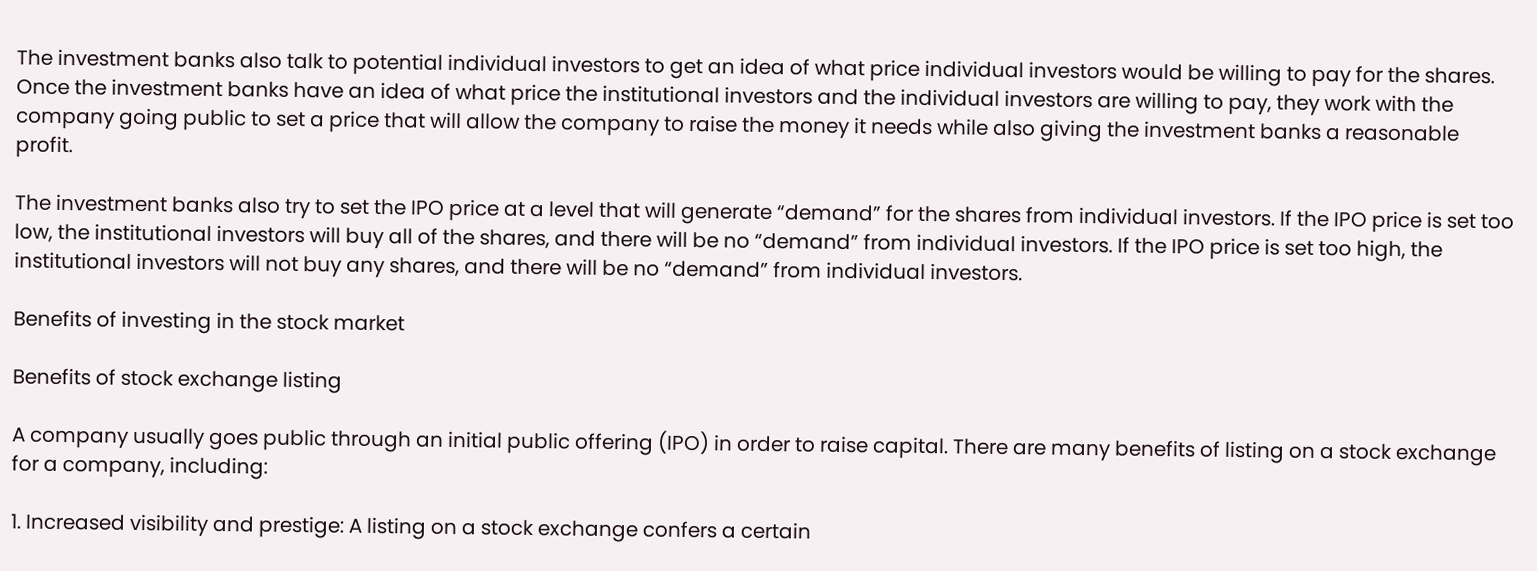The investment banks also talk to potential individual investors to get an idea of what price individual investors would be willing to pay for the shares. Once the investment banks have an idea of what price the institutional investors and the individual investors are willing to pay, they work with the company going public to set a price that will allow the company to raise the money it needs while also giving the investment banks a reasonable profit.

The investment banks also try to set the IPO price at a level that will generate “demand” for the shares from individual investors. If the IPO price is set too low, the institutional investors will buy all of the shares, and there will be no “demand” from individual investors. If the IPO price is set too high, the institutional investors will not buy any shares, and there will be no “demand” from individual investors.

Benefits of investing in the stock market

Benefits of stock exchange listing

A company usually goes public through an initial public offering (IPO) in order to raise capital. There are many benefits of listing on a stock exchange for a company, including:

1. Increased visibility and prestige: A listing on a stock exchange confers a certain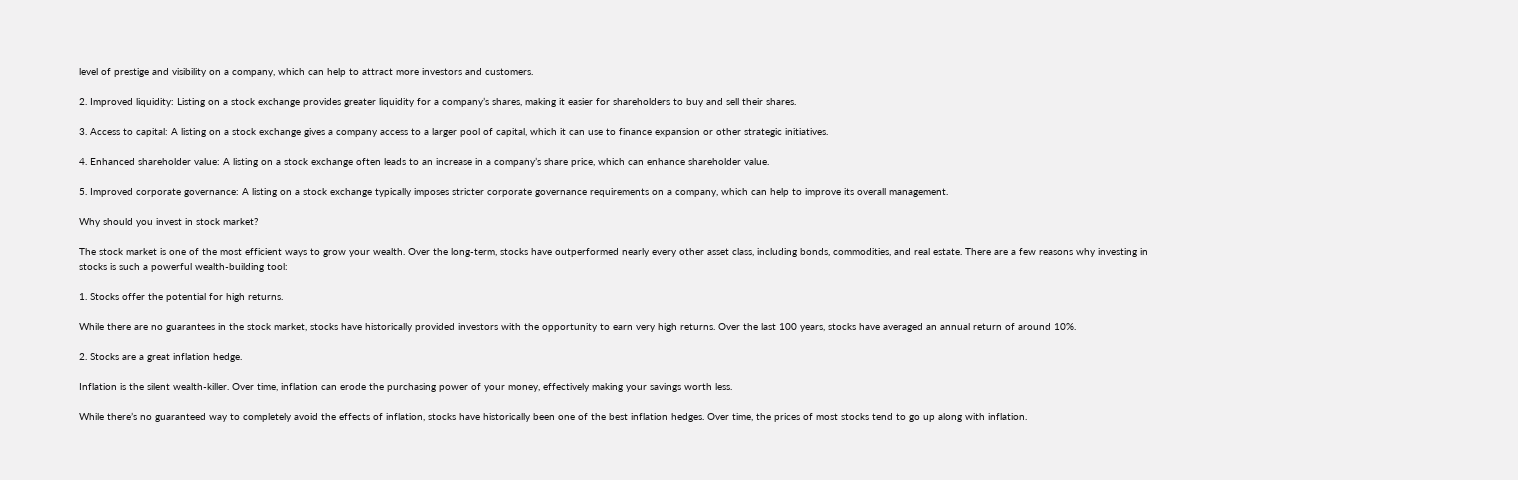level of prestige and visibility on a company, which can help to attract more investors and customers.

2. Improved liquidity: Listing on a stock exchange provides greater liquidity for a company’s shares, making it easier for shareholders to buy and sell their shares.

3. Access to capital: A listing on a stock exchange gives a company access to a larger pool of capital, which it can use to finance expansion or other strategic initiatives.

4. Enhanced shareholder value: A listing on a stock exchange often leads to an increase in a company’s share price, which can enhance shareholder value.

5. Improved corporate governance: A listing on a stock exchange typically imposes stricter corporate governance requirements on a company, which can help to improve its overall management.

Why should you invest in stock market?

The stock market is one of the most efficient ways to grow your wealth. Over the long-term, stocks have outperformed nearly every other asset class, including bonds, commodities, and real estate. There are a few reasons why investing in stocks is such a powerful wealth-building tool:

1. Stocks offer the potential for high returns.

While there are no guarantees in the stock market, stocks have historically provided investors with the opportunity to earn very high returns. Over the last 100 years, stocks have averaged an annual return of around 10%.

2. Stocks are a great inflation hedge.

Inflation is the silent wealth-killer. Over time, inflation can erode the purchasing power of your money, effectively making your savings worth less.

While there’s no guaranteed way to completely avoid the effects of inflation, stocks have historically been one of the best inflation hedges. Over time, the prices of most stocks tend to go up along with inflation.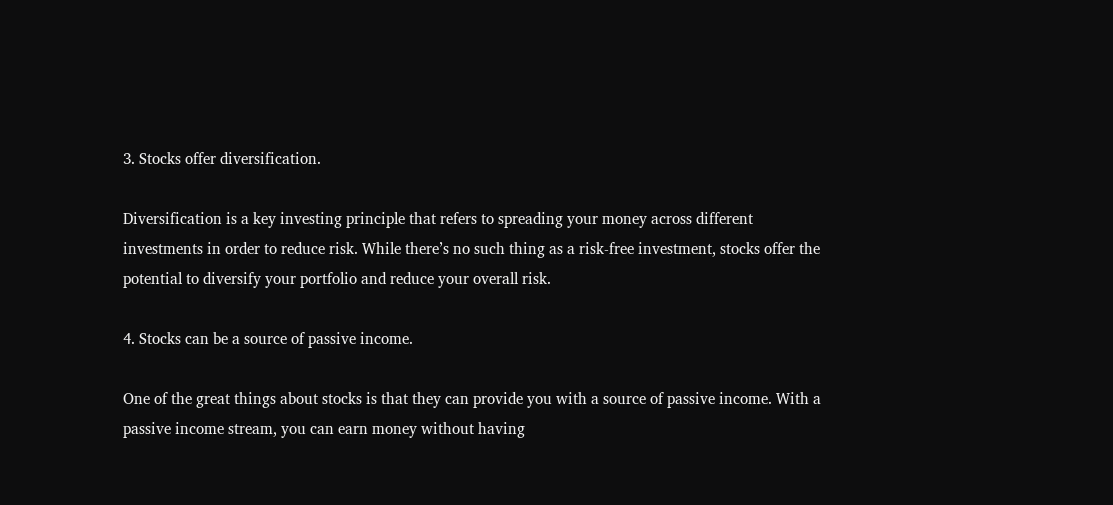3. Stocks offer diversification.

Diversification is a key investing principle that refers to spreading your money across different investments in order to reduce risk. While there’s no such thing as a risk-free investment, stocks offer the potential to diversify your portfolio and reduce your overall risk.

4. Stocks can be a source of passive income.

One of the great things about stocks is that they can provide you with a source of passive income. With a passive income stream, you can earn money without having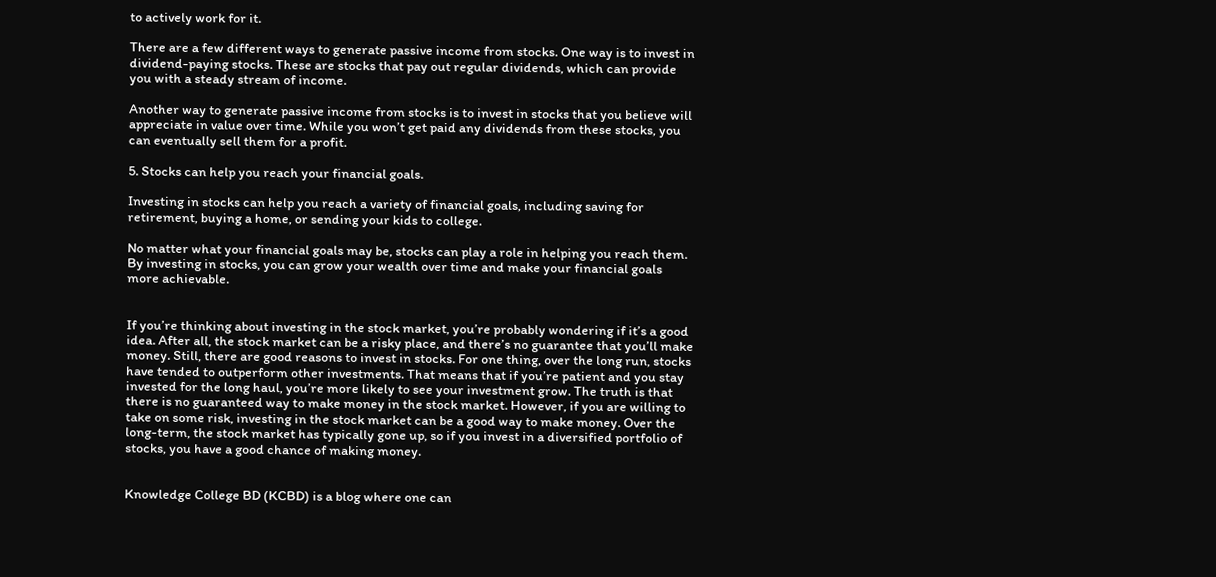to actively work for it.

There are a few different ways to generate passive income from stocks. One way is to invest in dividend-paying stocks. These are stocks that pay out regular dividends, which can provide you with a steady stream of income.

Another way to generate passive income from stocks is to invest in stocks that you believe will appreciate in value over time. While you won’t get paid any dividends from these stocks, you can eventually sell them for a profit.

5. Stocks can help you reach your financial goals.

Investing in stocks can help you reach a variety of financial goals, including saving for retirement, buying a home, or sending your kids to college.

No matter what your financial goals may be, stocks can play a role in helping you reach them. By investing in stocks, you can grow your wealth over time and make your financial goals more achievable.


If you’re thinking about investing in the stock market, you’re probably wondering if it’s a good idea. After all, the stock market can be a risky place, and there’s no guarantee that you’ll make money. Still, there are good reasons to invest in stocks. For one thing, over the long run, stocks have tended to outperform other investments. That means that if you’re patient and you stay invested for the long haul, you’re more likely to see your investment grow. The truth is that there is no guaranteed way to make money in the stock market. However, if you are willing to take on some risk, investing in the stock market can be a good way to make money. Over the long-term, the stock market has typically gone up, so if you invest in a diversified portfolio of stocks, you have a good chance of making money.


Knowledge College BD (KCBD) is a blog where one can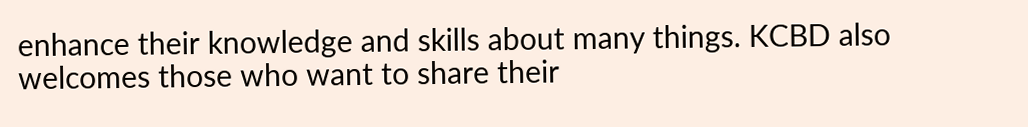enhance their knowledge and skills about many things. KCBD also welcomes those who want to share their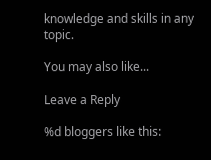knowledge and skills in any topic.

You may also like...

Leave a Reply

%d bloggers like this: